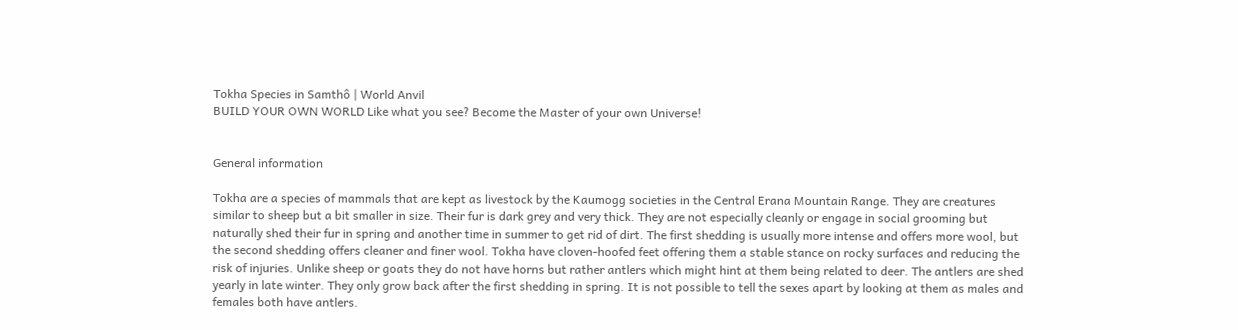Tokha Species in Samthô | World Anvil
BUILD YOUR OWN WORLD Like what you see? Become the Master of your own Universe!


General information

Tokha are a species of mammals that are kept as livestock by the Kaumogg societies in the Central Erana Mountain Range. They are creatures similar to sheep but a bit smaller in size. Their fur is dark grey and very thick. They are not especially cleanly or engage in social grooming but naturally shed their fur in spring and another time in summer to get rid of dirt. The first shedding is usually more intense and offers more wool, but the second shedding offers cleaner and finer wool. Tokha have cloven-hoofed feet offering them a stable stance on rocky surfaces and reducing the risk of injuries. Unlike sheep or goats they do not have horns but rather antlers which might hint at them being related to deer. The antlers are shed yearly in late winter. They only grow back after the first shedding in spring. It is not possible to tell the sexes apart by looking at them as males and females both have antlers.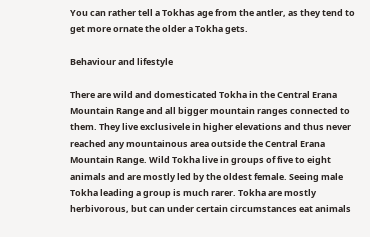You can rather tell a Tokhas age from the antler, as they tend to get more ornate the older a Tokha gets.

Behaviour and lifestyle

There are wild and domesticated Tokha in the Central Erana Mountain Range and all bigger mountain ranges connected to them. They live exclusivele in higher elevations and thus never reached any mountainous area outside the Central Erana Mountain Range. Wild Tokha live in groups of five to eight animals and are mostly led by the oldest female. Seeing male Tokha leading a group is much rarer. Tokha are mostly herbivorous, but can under certain circumstances eat animals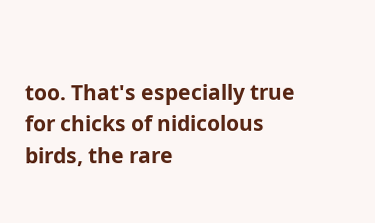too. That's especially true for chicks of nidicolous birds, the rare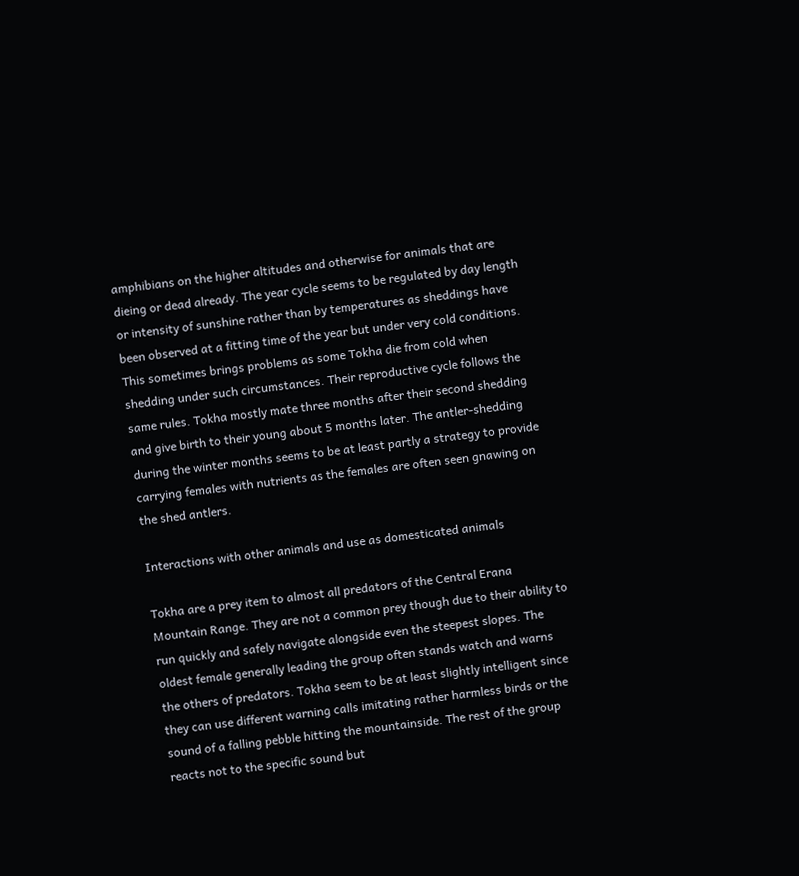amphibians on the higher altitudes and otherwise for animals that are dieing or dead already. The year cycle seems to be regulated by day length or intensity of sunshine rather than by temperatures as sheddings have been observed at a fitting time of the year but under very cold conditions. This sometimes brings problems as some Tokha die from cold when shedding under such circumstances. Their reproductive cycle follows the same rules. Tokha mostly mate three months after their second shedding and give birth to their young about 5 months later. The antler-shedding during the winter months seems to be at least partly a strategy to provide carrying females with nutrients as the females are often seen gnawing on the shed antlers.

Interactions with other animals and use as domesticated animals

Tokha are a prey item to almost all predators of the Central Erana Mountain Range. They are not a common prey though due to their ability to run quickly and safely navigate alongside even the steepest slopes. The oldest female generally leading the group often stands watch and warns the others of predators. Tokha seem to be at least slightly intelligent since they can use different warning calls imitating rather harmless birds or the sound of a falling pebble hitting the mountainside. The rest of the group reacts not to the specific sound but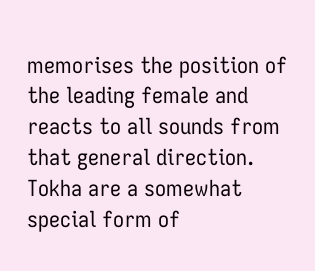memorises the position of the leading female and reacts to all sounds from that general direction.
Tokha are a somewhat special form of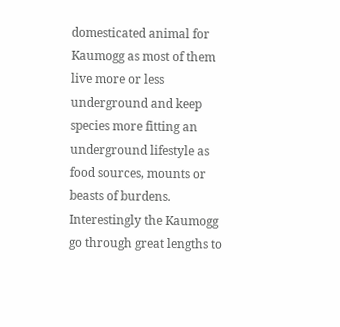domesticated animal for Kaumogg as most of them live more or less underground and keep species more fitting an underground lifestyle as food sources, mounts or beasts of burdens. Interestingly the Kaumogg go through great lengths to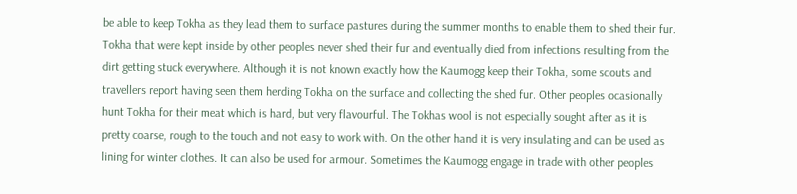be able to keep Tokha as they lead them to surface pastures during the summer months to enable them to shed their fur. Tokha that were kept inside by other peoples never shed their fur and eventually died from infections resulting from the dirt getting stuck everywhere. Although it is not known exactly how the Kaumogg keep their Tokha, some scouts and travellers report having seen them herding Tokha on the surface and collecting the shed fur. Other peoples ocasionally hunt Tokha for their meat which is hard, but very flavourful. The Tokhas wool is not especially sought after as it is pretty coarse, rough to the touch and not easy to work with. On the other hand it is very insulating and can be used as lining for winter clothes. It can also be used for armour. Sometimes the Kaumogg engage in trade with other peoples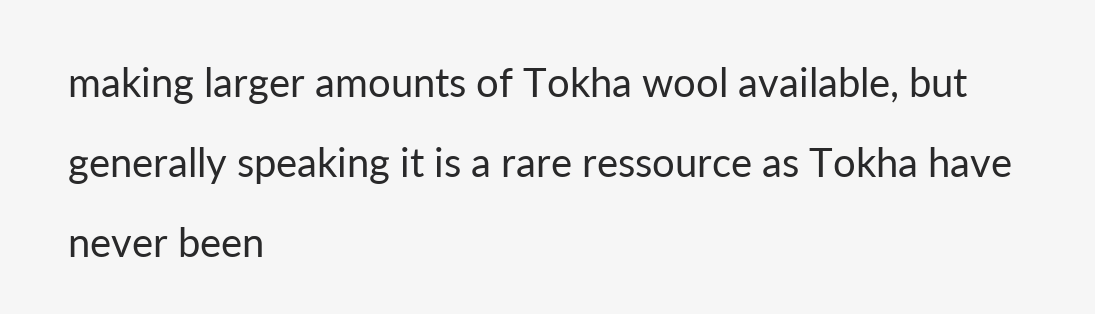making larger amounts of Tokha wool available, but generally speaking it is a rare ressource as Tokha have never been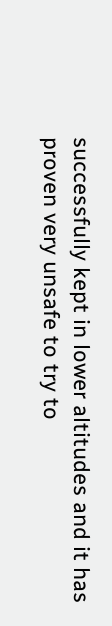successfully kept in lower altitudes and it has proven very unsafe to try to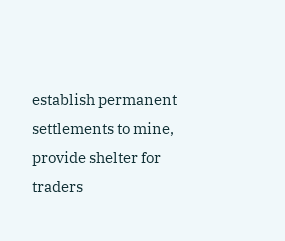establish permanent settlements to mine, provide shelter for traders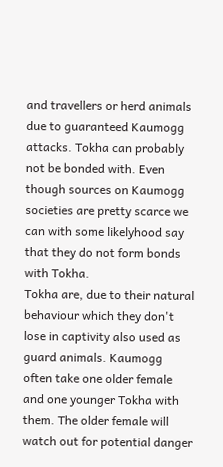and travellers or herd animals due to guaranteed Kaumogg attacks. Tokha can probably not be bonded with. Even though sources on Kaumogg societies are pretty scarce we can with some likelyhood say that they do not form bonds with Tokha.
Tokha are, due to their natural behaviour which they don't lose in captivity also used as guard animals. Kaumogg often take one older female and one younger Tokha with them. The older female will watch out for potential danger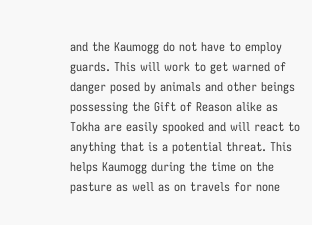and the Kaumogg do not have to employ guards. This will work to get warned of danger posed by animals and other beings possessing the Gift of Reason alike as Tokha are easily spooked and will react to anything that is a potential threat. This helps Kaumogg during the time on the pasture as well as on travels for none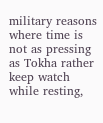military reasons where time is not as pressing as Tokha rather keep watch while resting,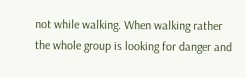not while walking. When walking rather the whole group is looking for danger and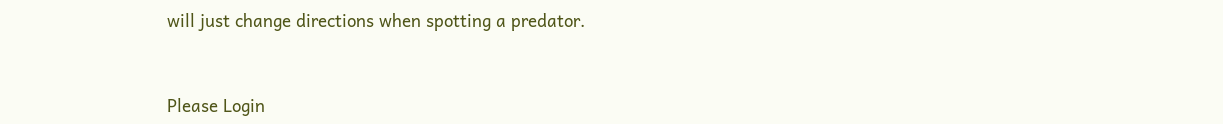will just change directions when spotting a predator.


Please Login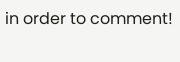in order to comment!